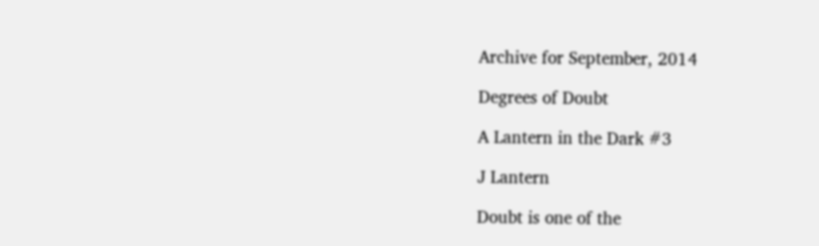Archive for September, 2014

Degrees of Doubt

A Lantern in the Dark #3

J Lantern

Doubt is one of the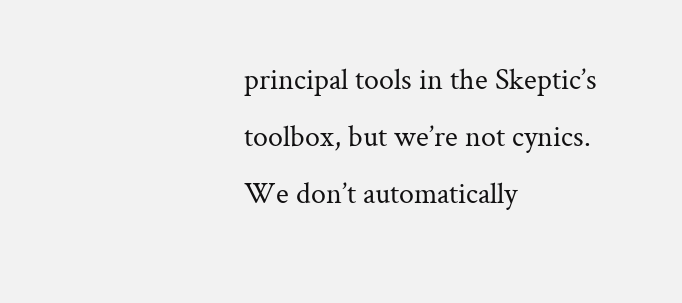principal tools in the Skeptic’s toolbox, but we’re not cynics. We don’t automatically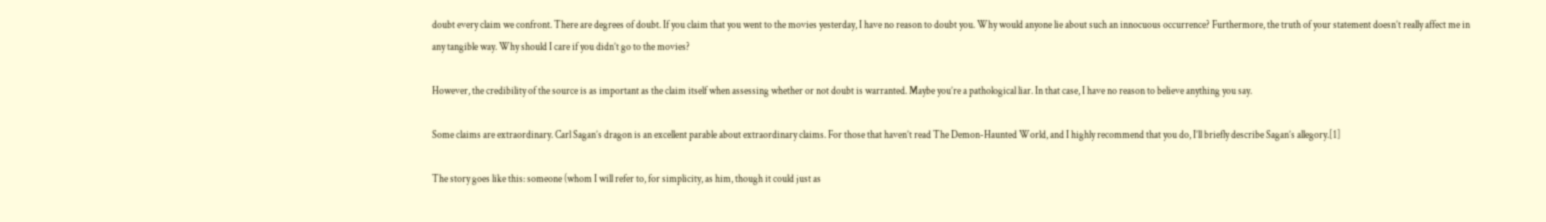doubt every claim we confront. There are degrees of doubt. If you claim that you went to the movies yesterday, I have no reason to doubt you. Why would anyone lie about such an innocuous occurrence? Furthermore, the truth of your statement doesn’t really affect me in any tangible way. Why should I care if you didn’t go to the movies?

However, the credibility of the source is as important as the claim itself when assessing whether or not doubt is warranted. Maybe you’re a pathological liar. In that case, I have no reason to believe anything you say.

Some claims are extraordinary. Carl Sagan’s dragon is an excellent parable about extraordinary claims. For those that haven’t read The Demon-Haunted World, and I highly recommend that you do, I’ll briefly describe Sagan’s allegory.[1]

The story goes like this: someone (whom I will refer to, for simplicity, as him, though it could just as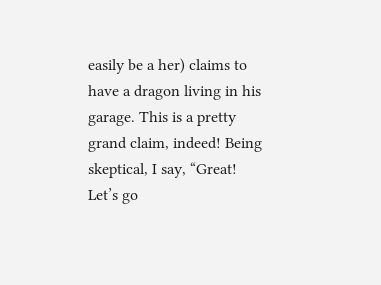easily be a her) claims to have a dragon living in his garage. This is a pretty grand claim, indeed! Being skeptical, I say, “Great! Let’s go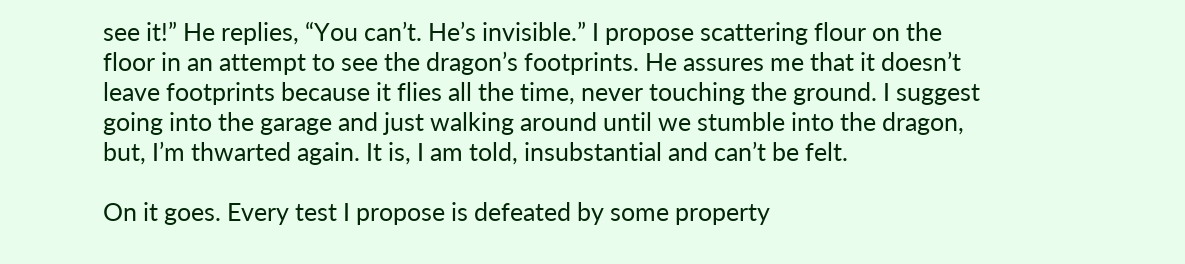see it!” He replies, “You can’t. He’s invisible.” I propose scattering flour on the floor in an attempt to see the dragon’s footprints. He assures me that it doesn’t leave footprints because it flies all the time, never touching the ground. I suggest going into the garage and just walking around until we stumble into the dragon, but, I’m thwarted again. It is, I am told, insubstantial and can’t be felt.

On it goes. Every test I propose is defeated by some property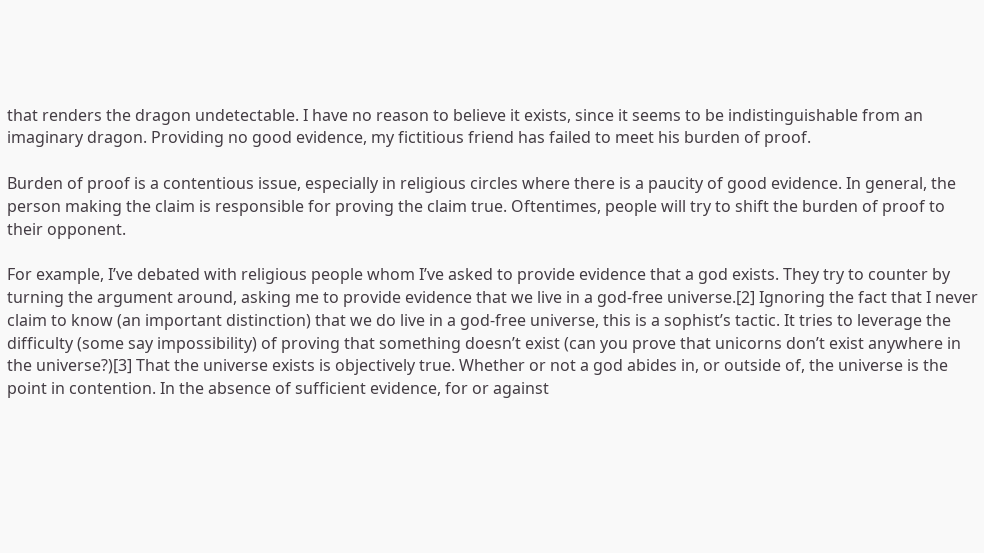that renders the dragon undetectable. I have no reason to believe it exists, since it seems to be indistinguishable from an imaginary dragon. Providing no good evidence, my fictitious friend has failed to meet his burden of proof.

Burden of proof is a contentious issue, especially in religious circles where there is a paucity of good evidence. In general, the person making the claim is responsible for proving the claim true. Oftentimes, people will try to shift the burden of proof to their opponent.

For example, I’ve debated with religious people whom I’ve asked to provide evidence that a god exists. They try to counter by turning the argument around, asking me to provide evidence that we live in a god-free universe.[2] Ignoring the fact that I never claim to know (an important distinction) that we do live in a god-free universe, this is a sophist’s tactic. It tries to leverage the difficulty (some say impossibility) of proving that something doesn’t exist (can you prove that unicorns don’t exist anywhere in the universe?)[3] That the universe exists is objectively true. Whether or not a god abides in, or outside of, the universe is the point in contention. In the absence of sufficient evidence, for or against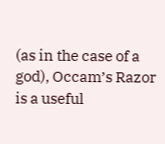(as in the case of a god), Occam’s Razor is a useful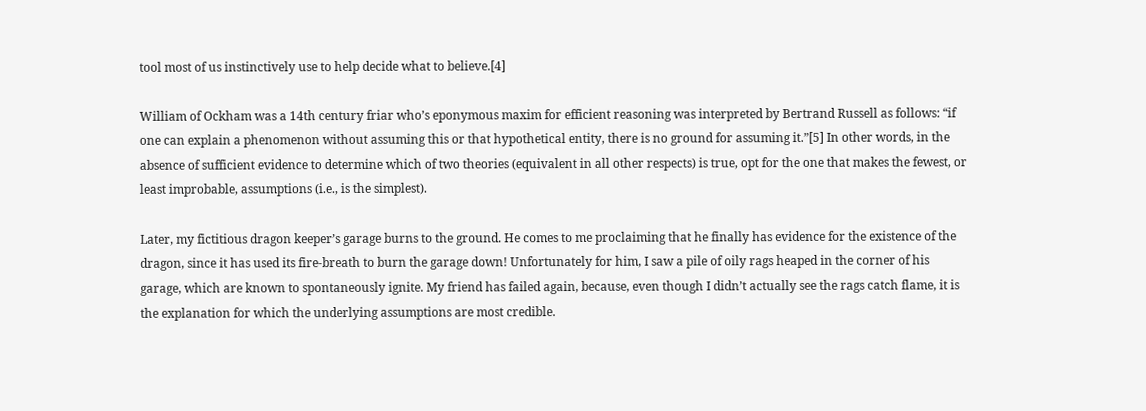tool most of us instinctively use to help decide what to believe.[4]

William of Ockham was a 14th century friar who’s eponymous maxim for efficient reasoning was interpreted by Bertrand Russell as follows: “if one can explain a phenomenon without assuming this or that hypothetical entity, there is no ground for assuming it.”[5] In other words, in the absence of sufficient evidence to determine which of two theories (equivalent in all other respects) is true, opt for the one that makes the fewest, or least improbable, assumptions (i.e., is the simplest).

Later, my fictitious dragon keeper’s garage burns to the ground. He comes to me proclaiming that he finally has evidence for the existence of the dragon, since it has used its fire-breath to burn the garage down! Unfortunately for him, I saw a pile of oily rags heaped in the corner of his garage, which are known to spontaneously ignite. My friend has failed again, because, even though I didn’t actually see the rags catch flame, it is the explanation for which the underlying assumptions are most credible.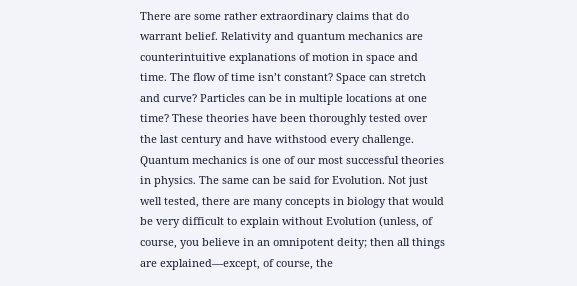There are some rather extraordinary claims that do warrant belief. Relativity and quantum mechanics are counterintuitive explanations of motion in space and time. The flow of time isn’t constant? Space can stretch and curve? Particles can be in multiple locations at one time? These theories have been thoroughly tested over the last century and have withstood every challenge. Quantum mechanics is one of our most successful theories in physics. The same can be said for Evolution. Not just well tested, there are many concepts in biology that would be very difficult to explain without Evolution (unless, of course, you believe in an omnipotent deity; then all things are explained—except, of course, the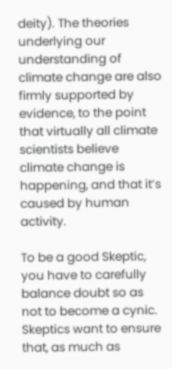deity). The theories underlying our understanding of climate change are also firmly supported by evidence, to the point that virtually all climate scientists believe climate change is happening, and that it’s caused by human activity.

To be a good Skeptic, you have to carefully balance doubt so as not to become a cynic. Skeptics want to ensure that, as much as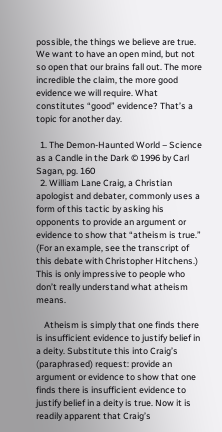possible, the things we believe are true. We want to have an open mind, but not so open that our brains fall out. The more incredible the claim, the more good evidence we will require. What constitutes “good” evidence? That’s a topic for another day.

  1. The Demon-Haunted World – Science as a Candle in the Dark © 1996 by Carl Sagan, pg. 160
  2. William Lane Craig, a Christian apologist and debater, commonly uses a form of this tactic by asking his opponents to provide an argument or evidence to show that “atheism is true.” (For an example, see the transcript of this debate with Christopher Hitchens.) This is only impressive to people who don’t really understand what atheism means.

    Atheism is simply that one finds there is insufficient evidence to justify belief in a deity. Substitute this into Craig’s (paraphrased) request: provide an argument or evidence to show that one finds there is insufficient evidence to justify belief in a deity is true. Now it is readily apparent that Craig’s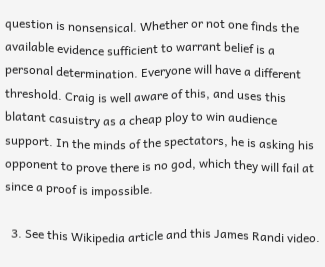question is nonsensical. Whether or not one finds the available evidence sufficient to warrant belief is a personal determination. Everyone will have a different threshold. Craig is well aware of this, and uses this blatant casuistry as a cheap ploy to win audience support. In the minds of the spectators, he is asking his opponent to prove there is no god, which they will fail at since a proof is impossible.

  3. See this Wikipedia article and this James Randi video.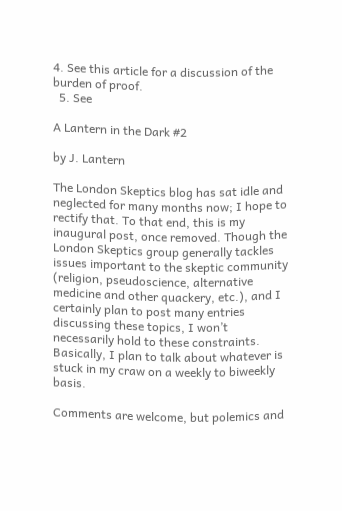4. See this article for a discussion of the burden of proof.
  5. See

A Lantern in the Dark #2

by J. Lantern

The London Skeptics blog has sat idle and neglected for many months now; I hope to rectify that. To that end, this is my inaugural post, once removed. Though the London Skeptics group generally tackles issues important to the skeptic community (religion, pseudoscience, alternative medicine and other quackery, etc.), and I certainly plan to post many entries discussing these topics, I won’t necessarily hold to these constraints. Basically, I plan to talk about whatever is stuck in my craw on a weekly to biweekly basis.

Comments are welcome, but polemics and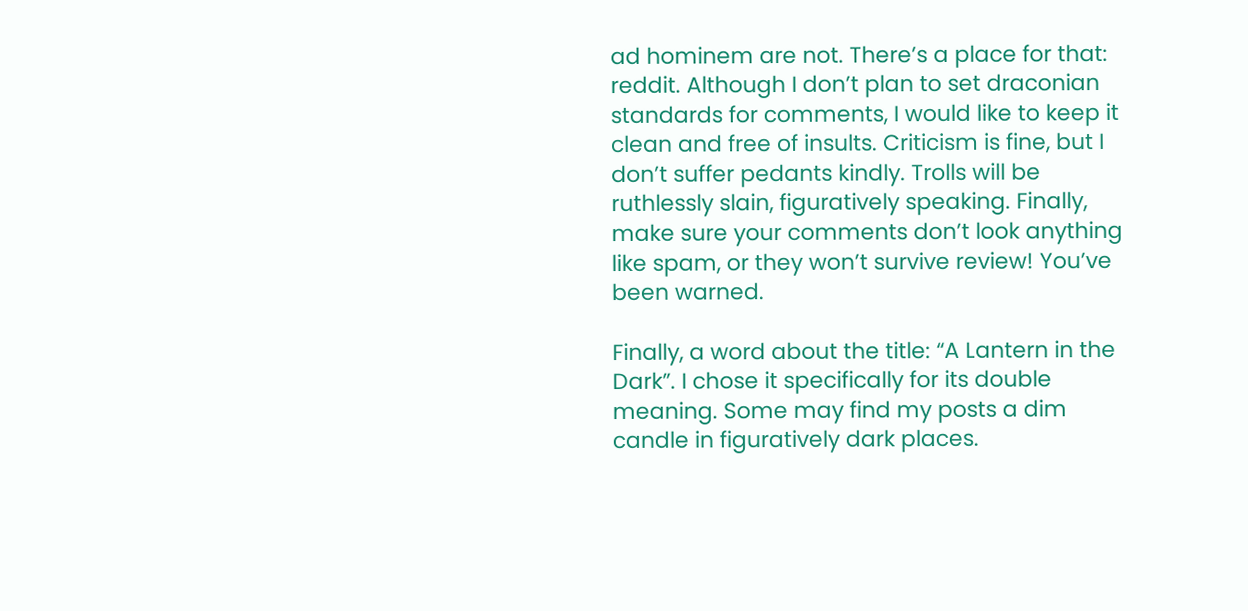ad hominem are not. There’s a place for that: reddit. Although I don’t plan to set draconian standards for comments, I would like to keep it clean and free of insults. Criticism is fine, but I don’t suffer pedants kindly. Trolls will be ruthlessly slain, figuratively speaking. Finally, make sure your comments don’t look anything like spam, or they won’t survive review! You’ve been warned.

Finally, a word about the title: “A Lantern in the Dark”. I chose it specifically for its double meaning. Some may find my posts a dim candle in figuratively dark places.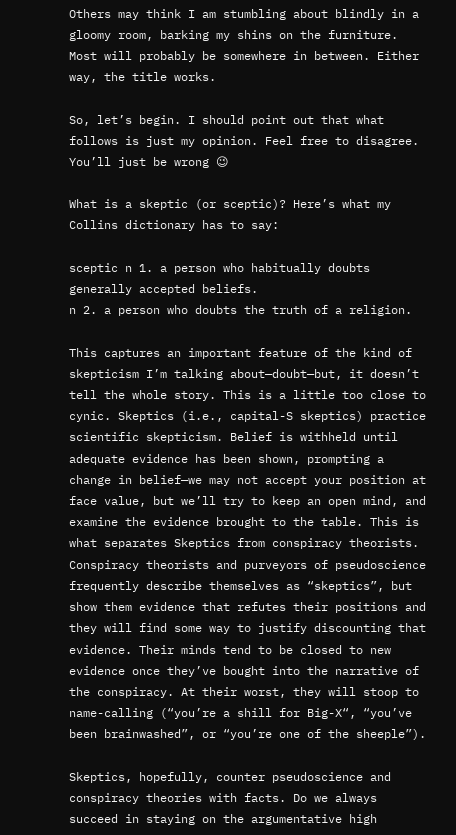Others may think I am stumbling about blindly in a gloomy room, barking my shins on the furniture. Most will probably be somewhere in between. Either way, the title works.

So, let’s begin. I should point out that what follows is just my opinion. Feel free to disagree. You’ll just be wrong 😉

What is a skeptic (or sceptic)? Here’s what my Collins dictionary has to say:

sceptic n 1. a person who habitually doubts generally accepted beliefs.
n 2. a person who doubts the truth of a religion.

This captures an important feature of the kind of skepticism I’m talking about—doubt—but, it doesn’t tell the whole story. This is a little too close to cynic. Skeptics (i.e., capital-S skeptics) practice scientific skepticism. Belief is withheld until adequate evidence has been shown, prompting a change in belief—we may not accept your position at face value, but we’ll try to keep an open mind, and examine the evidence brought to the table. This is what separates Skeptics from conspiracy theorists. Conspiracy theorists and purveyors of pseudoscience frequently describe themselves as “skeptics”, but show them evidence that refutes their positions and they will find some way to justify discounting that evidence. Their minds tend to be closed to new evidence once they’ve bought into the narrative of the conspiracy. At their worst, they will stoop to name-calling (“you’re a shill for Big-X“, “you’ve been brainwashed”, or “you’re one of the sheeple”).

Skeptics, hopefully, counter pseudoscience and conspiracy theories with facts. Do we always succeed in staying on the argumentative high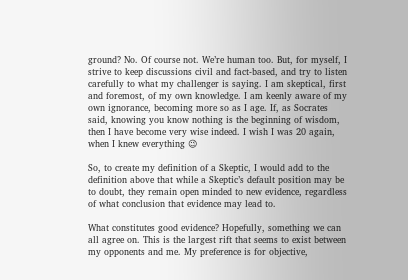ground? No. Of course not. We’re human too. But, for myself, I strive to keep discussions civil and fact-based, and try to listen carefully to what my challenger is saying. I am skeptical, first and foremost, of my own knowledge. I am keenly aware of my own ignorance, becoming more so as I age. If, as Socrates said, knowing you know nothing is the beginning of wisdom, then I have become very wise indeed. I wish I was 20 again, when I knew everything 😉

So, to create my definition of a Skeptic, I would add to the definition above that while a Skeptic’s default position may be to doubt, they remain open minded to new evidence, regardless of what conclusion that evidence may lead to.

What constitutes good evidence? Hopefully, something we can all agree on. This is the largest rift that seems to exist between my opponents and me. My preference is for objective,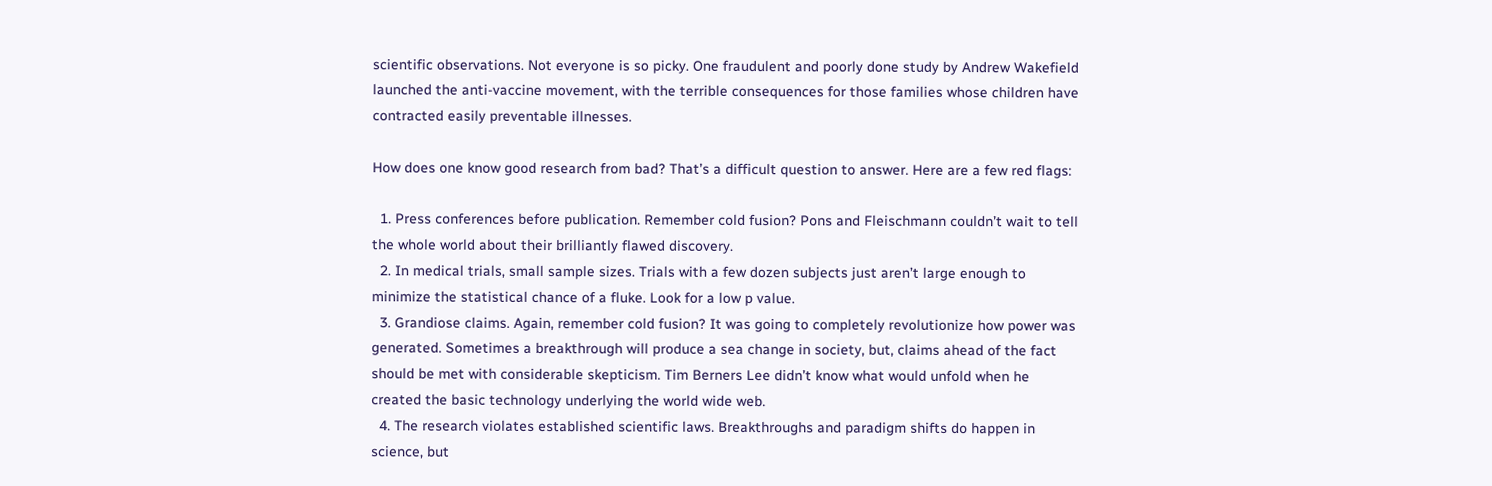scientific observations. Not everyone is so picky. One fraudulent and poorly done study by Andrew Wakefield launched the anti-vaccine movement, with the terrible consequences for those families whose children have contracted easily preventable illnesses.

How does one know good research from bad? That’s a difficult question to answer. Here are a few red flags:

  1. Press conferences before publication. Remember cold fusion? Pons and Fleischmann couldn’t wait to tell the whole world about their brilliantly flawed discovery.
  2. In medical trials, small sample sizes. Trials with a few dozen subjects just aren’t large enough to minimize the statistical chance of a fluke. Look for a low p value.
  3. Grandiose claims. Again, remember cold fusion? It was going to completely revolutionize how power was generated. Sometimes a breakthrough will produce a sea change in society, but, claims ahead of the fact should be met with considerable skepticism. Tim Berners Lee didn’t know what would unfold when he created the basic technology underlying the world wide web.
  4. The research violates established scientific laws. Breakthroughs and paradigm shifts do happen in science, but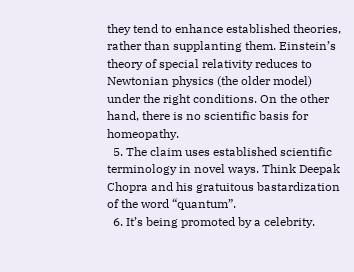they tend to enhance established theories, rather than supplanting them. Einstein’s theory of special relativity reduces to Newtonian physics (the older model) under the right conditions. On the other hand, there is no scientific basis for homeopathy.
  5. The claim uses established scientific terminology in novel ways. Think Deepak Chopra and his gratuitous bastardization of the word “quantum”.
  6. It’s being promoted by a celebrity.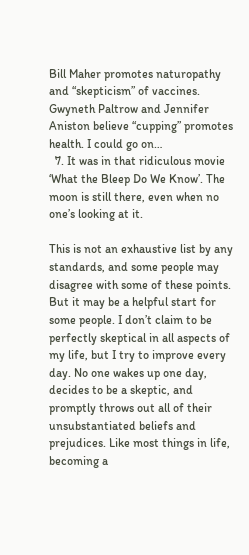Bill Maher promotes naturopathy and “skepticism” of vaccines. Gwyneth Paltrow and Jennifer Aniston believe “cupping” promotes health. I could go on…
  7. It was in that ridiculous movie ‘What the Bleep Do We Know’. The moon is still there, even when no one’s looking at it.

This is not an exhaustive list by any standards, and some people may disagree with some of these points. But it may be a helpful start for some people. I don’t claim to be perfectly skeptical in all aspects of my life, but I try to improve every day. No one wakes up one day, decides to be a skeptic, and promptly throws out all of their unsubstantiated beliefs and prejudices. Like most things in life, becoming a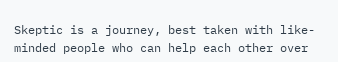Skeptic is a journey, best taken with like-minded people who can help each other over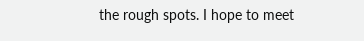the rough spots. I hope to meet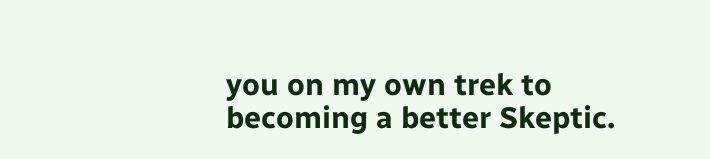you on my own trek to becoming a better Skeptic.